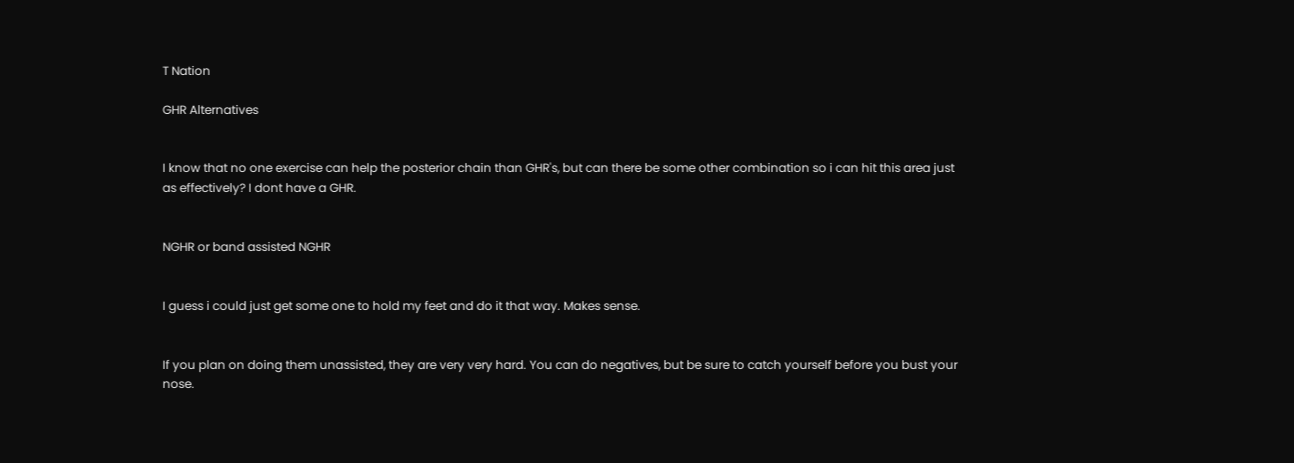T Nation

GHR Alternatives


I know that no one exercise can help the posterior chain than GHR's, but can there be some other combination so i can hit this area just as effectively? I dont have a GHR.


NGHR or band assisted NGHR


I guess i could just get some one to hold my feet and do it that way. Makes sense.


If you plan on doing them unassisted, they are very very hard. You can do negatives, but be sure to catch yourself before you bust your nose.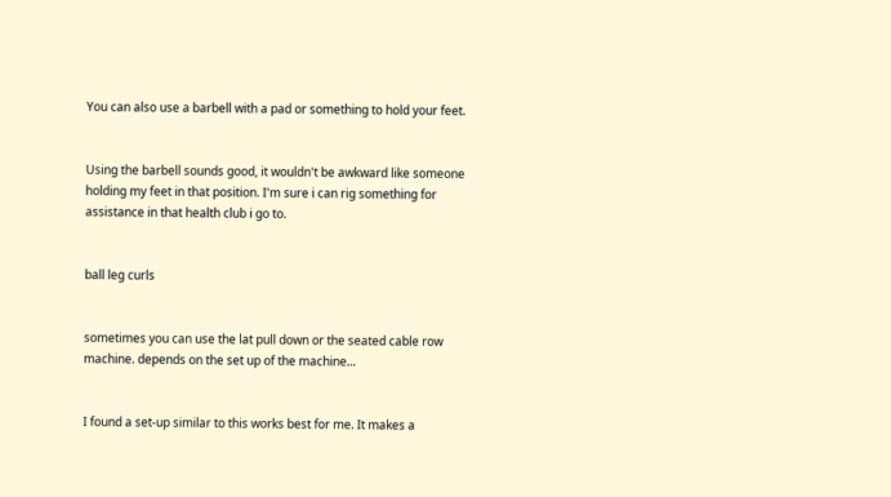You can also use a barbell with a pad or something to hold your feet.


Using the barbell sounds good, it wouldn't be awkward like someone holding my feet in that position. I'm sure i can rig something for assistance in that health club i go to.


ball leg curls


sometimes you can use the lat pull down or the seated cable row machine. depends on the set up of the machine...


I found a set-up similar to this works best for me. It makes a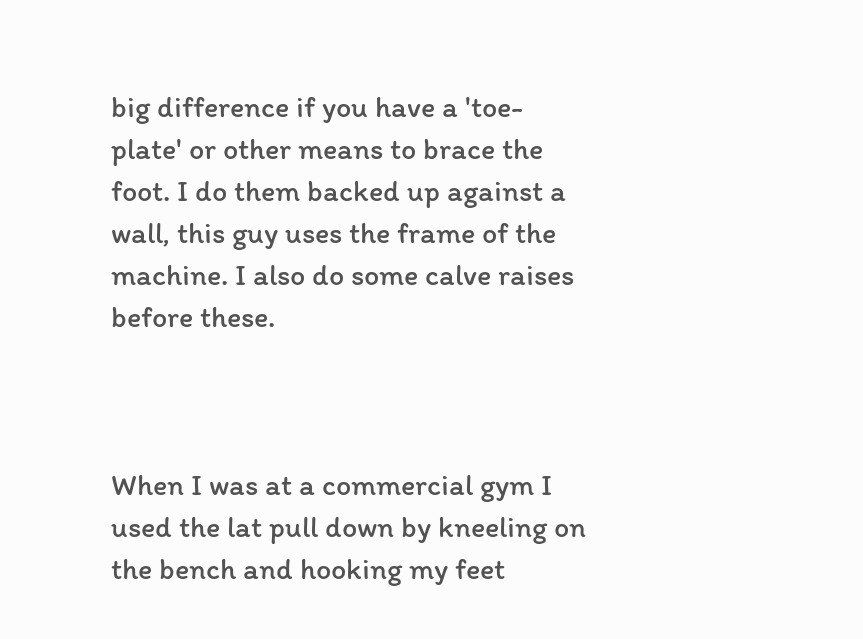big difference if you have a 'toe-plate' or other means to brace the foot. I do them backed up against a wall, this guy uses the frame of the machine. I also do some calve raises before these.



When I was at a commercial gym I used the lat pull down by kneeling on the bench and hooking my feet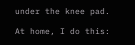under the knee pad.

At home, I do this: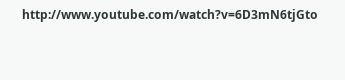http://www.youtube.com/watch?v=6D3mN6tjGto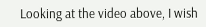Looking at the video above, I wish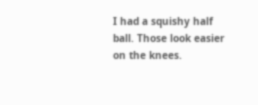I had a squishy half ball. Those look easier on the knees.